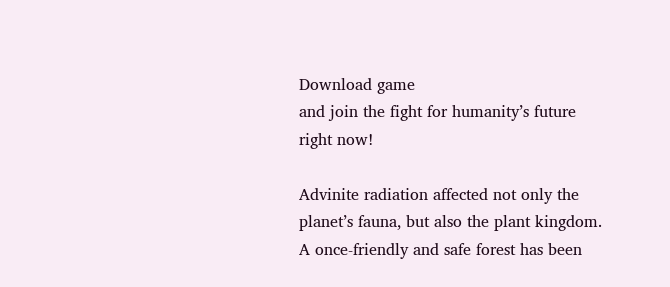Download game
and join the fight for humanity’s future right now!

Advinite radiation affected not only the planet’s fauna, but also the plant kingdom. A once-friendly and safe forest has been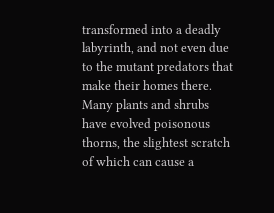transformed into a deadly labyrinth, and not even due to the mutant predators that make their homes there. Many plants and shrubs have evolved poisonous thorns, the slightest scratch of which can cause a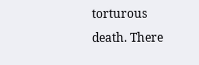torturous death. There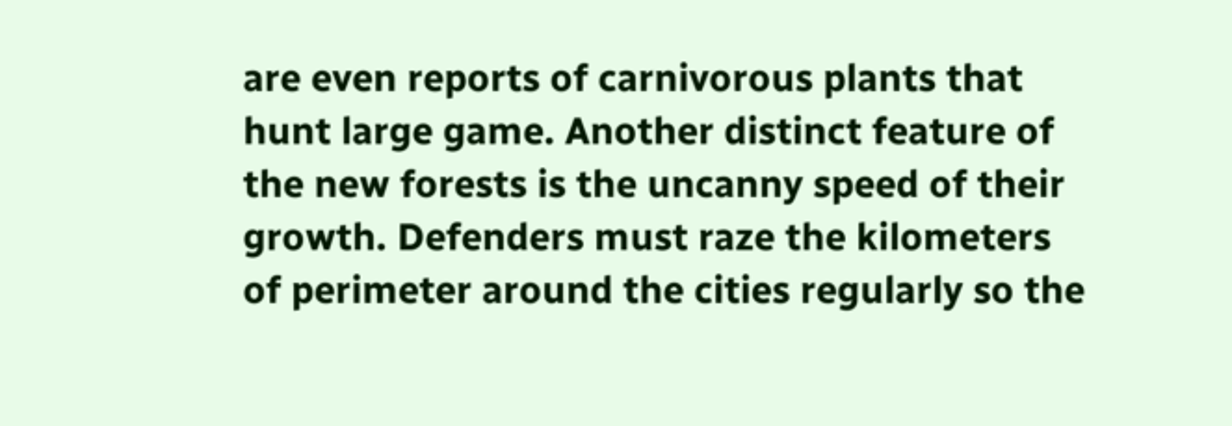are even reports of carnivorous plants that hunt large game. Another distinct feature of the new forests is the uncanny speed of their growth. Defenders must raze the kilometers of perimeter around the cities regularly so the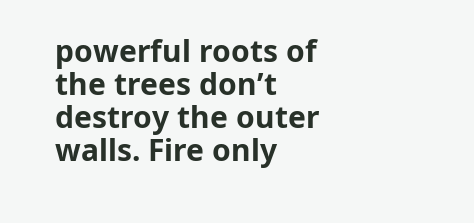powerful roots of the trees don’t destroy the outer walls. Fire only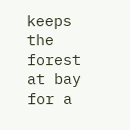keeps the forest at bay for a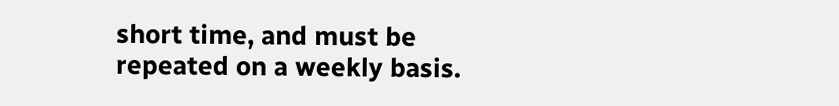short time, and must be repeated on a weekly basis.